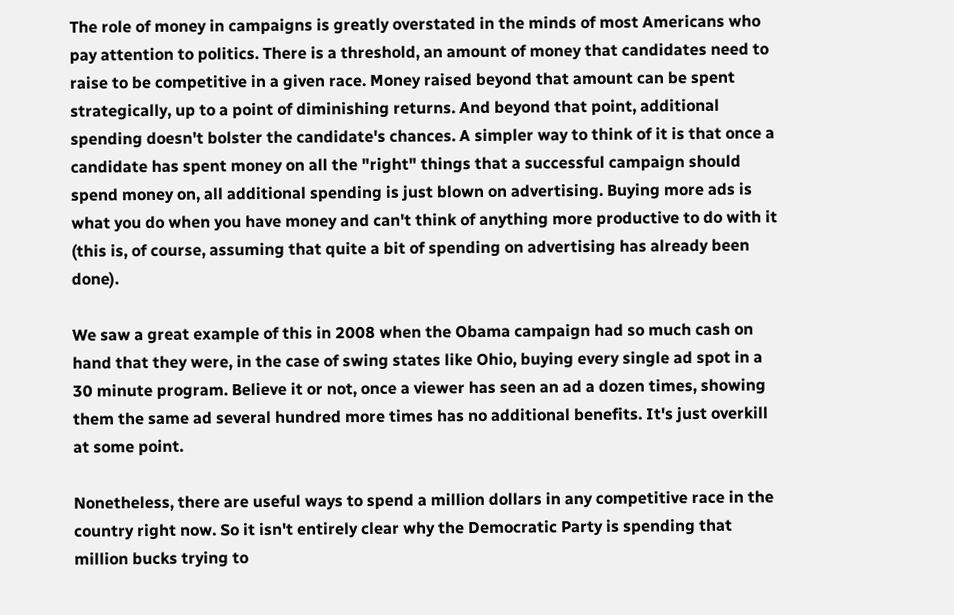The role of money in campaigns is greatly overstated in the minds of most Americans who pay attention to politics. There is a threshold, an amount of money that candidates need to raise to be competitive in a given race. Money raised beyond that amount can be spent strategically, up to a point of diminishing returns. And beyond that point, additional spending doesn't bolster the candidate's chances. A simpler way to think of it is that once a candidate has spent money on all the "right" things that a successful campaign should spend money on, all additional spending is just blown on advertising. Buying more ads is what you do when you have money and can't think of anything more productive to do with it (this is, of course, assuming that quite a bit of spending on advertising has already been done).

We saw a great example of this in 2008 when the Obama campaign had so much cash on hand that they were, in the case of swing states like Ohio, buying every single ad spot in a 30 minute program. Believe it or not, once a viewer has seen an ad a dozen times, showing them the same ad several hundred more times has no additional benefits. It's just overkill at some point.

Nonetheless, there are useful ways to spend a million dollars in any competitive race in the country right now. So it isn't entirely clear why the Democratic Party is spending that million bucks trying to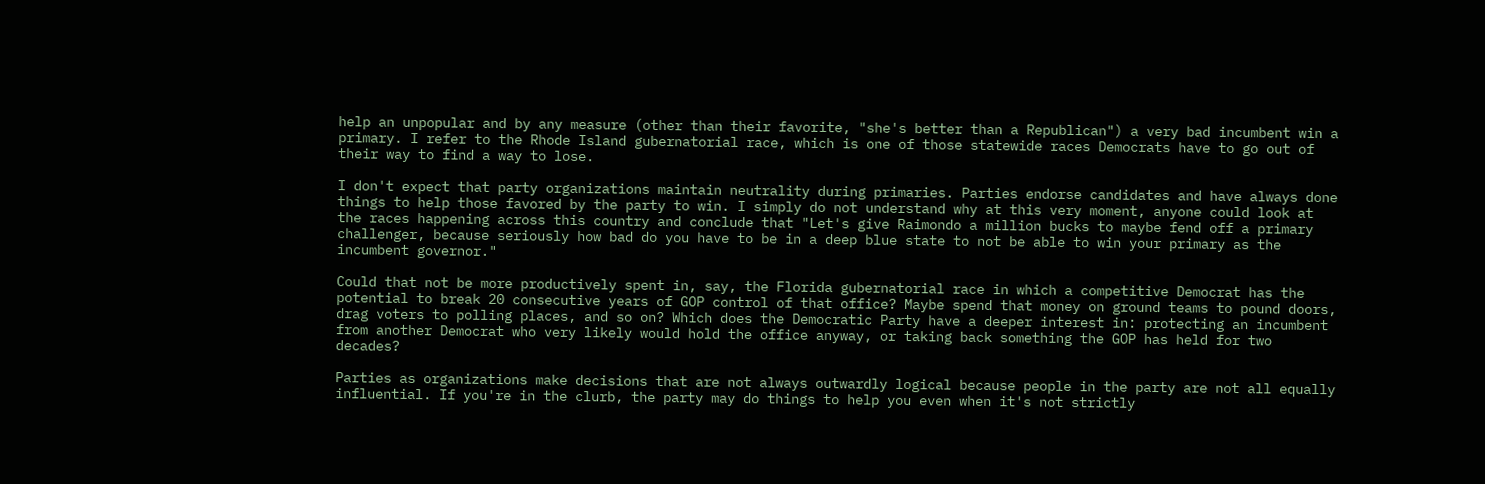help an unpopular and by any measure (other than their favorite, "she's better than a Republican") a very bad incumbent win a primary. I refer to the Rhode Island gubernatorial race, which is one of those statewide races Democrats have to go out of their way to find a way to lose.

I don't expect that party organizations maintain neutrality during primaries. Parties endorse candidates and have always done things to help those favored by the party to win. I simply do not understand why at this very moment, anyone could look at the races happening across this country and conclude that "Let's give Raimondo a million bucks to maybe fend off a primary challenger, because seriously how bad do you have to be in a deep blue state to not be able to win your primary as the incumbent governor."

Could that not be more productively spent in, say, the Florida gubernatorial race in which a competitive Democrat has the potential to break 20 consecutive years of GOP control of that office? Maybe spend that money on ground teams to pound doors, drag voters to polling places, and so on? Which does the Democratic Party have a deeper interest in: protecting an incumbent from another Democrat who very likely would hold the office anyway, or taking back something the GOP has held for two decades?

Parties as organizations make decisions that are not always outwardly logical because people in the party are not all equally influential. If you're in the clurb, the party may do things to help you even when it's not strictly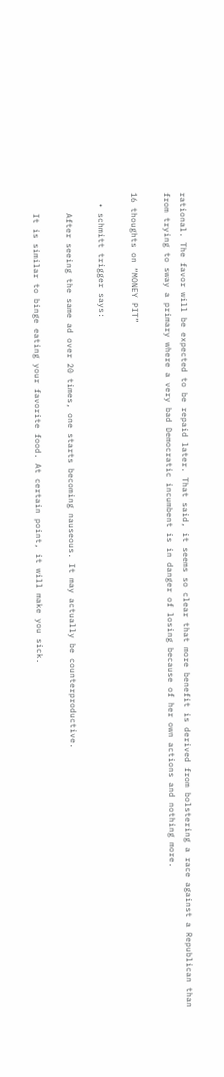rational. The favor will be expected to be repaid later. That said, it seems so clear that more benefit is derived from bolstering a race against a Republican than from trying to sway a primary where a very bad Democratic incumbent is in danger of losing because of her own actions and nothing more.

16 thoughts on “MONEY PIT”

  • schmitt trigger says:

    After seeing the same ad over 20 times, one starts becoming nauseous. It may actually be counterproductive.

    It is similar to binge eating your favorite food. At certain point, it will make you sick.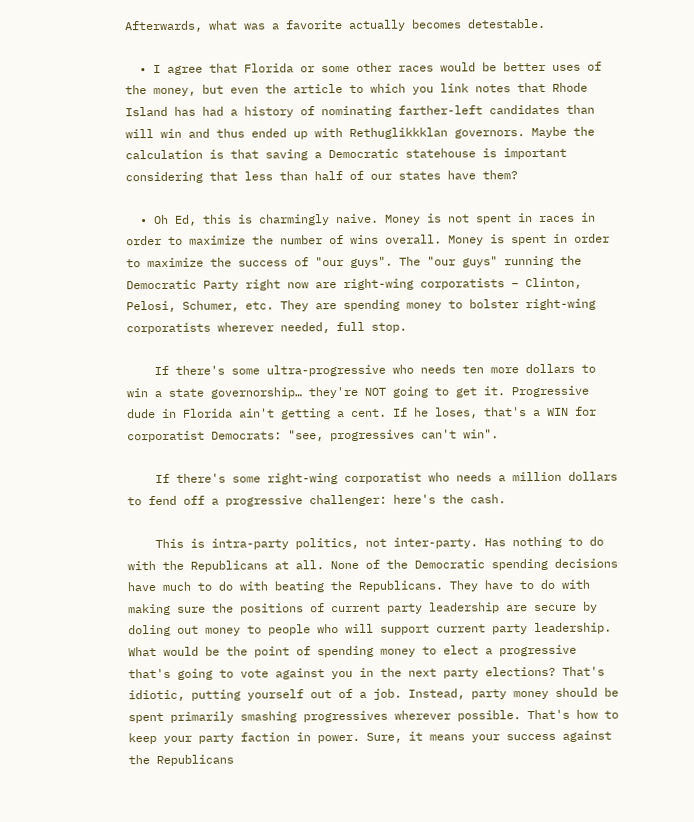Afterwards, what was a favorite actually becomes detestable.

  • I agree that Florida or some other races would be better uses of the money, but even the article to which you link notes that Rhode Island has had a history of nominating farther-left candidates than will win and thus ended up with Rethuglikkklan governors. Maybe the calculation is that saving a Democratic statehouse is important considering that less than half of our states have them?

  • Oh Ed, this is charmingly naive. Money is not spent in races in order to maximize the number of wins overall. Money is spent in order to maximize the success of "our guys". The "our guys" running the Democratic Party right now are right-wing corporatists – Clinton, Pelosi, Schumer, etc. They are spending money to bolster right-wing corporatists wherever needed, full stop.

    If there's some ultra-progressive who needs ten more dollars to win a state governorship… they're NOT going to get it. Progressive dude in Florida ain't getting a cent. If he loses, that's a WIN for corporatist Democrats: "see, progressives can't win".

    If there's some right-wing corporatist who needs a million dollars to fend off a progressive challenger: here's the cash.

    This is intra-party politics, not inter-party. Has nothing to do with the Republicans at all. None of the Democratic spending decisions have much to do with beating the Republicans. They have to do with making sure the positions of current party leadership are secure by doling out money to people who will support current party leadership. What would be the point of spending money to elect a progressive that's going to vote against you in the next party elections? That's idiotic, putting yourself out of a job. Instead, party money should be spent primarily smashing progressives wherever possible. That's how to keep your party faction in power. Sure, it means your success against the Republicans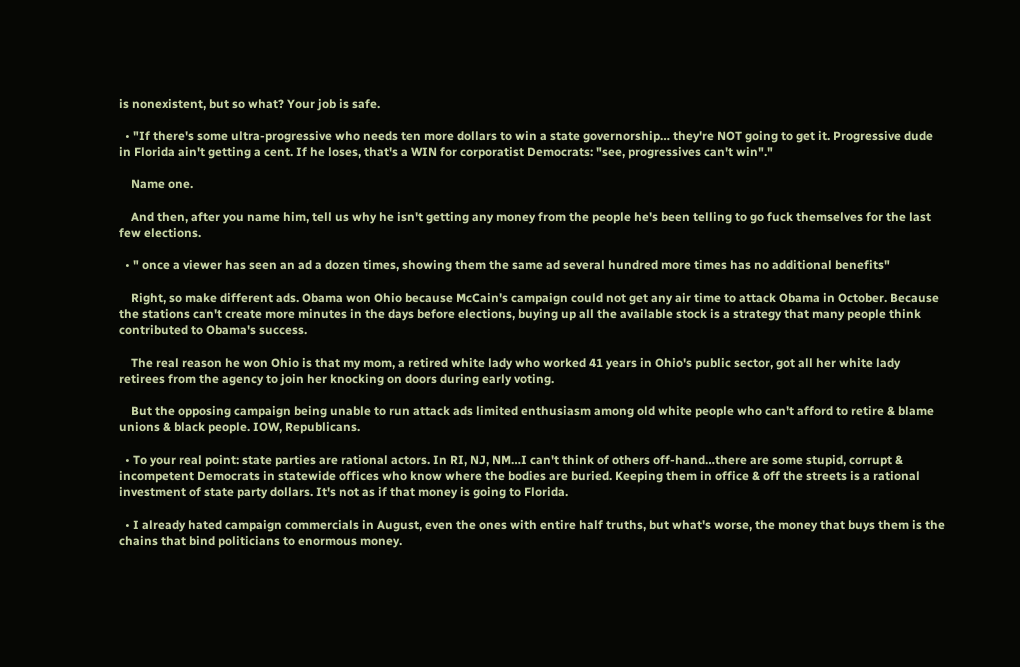is nonexistent, but so what? Your job is safe.

  • "If there's some ultra-progressive who needs ten more dollars to win a state governorship… they're NOT going to get it. Progressive dude in Florida ain't getting a cent. If he loses, that's a WIN for corporatist Democrats: "see, progressives can't win"."

    Name one.

    And then, after you name him, tell us why he isn't getting any money from the people he's been telling to go fuck themselves for the last few elections.

  • " once a viewer has seen an ad a dozen times, showing them the same ad several hundred more times has no additional benefits"

    Right, so make different ads. Obama won Ohio because McCain's campaign could not get any air time to attack Obama in October. Because the stations can't create more minutes in the days before elections, buying up all the available stock is a strategy that many people think contributed to Obama's success.

    The real reason he won Ohio is that my mom, a retired white lady who worked 41 years in Ohio's public sector, got all her white lady retirees from the agency to join her knocking on doors during early voting.

    But the opposing campaign being unable to run attack ads limited enthusiasm among old white people who can't afford to retire & blame unions & black people. IOW, Republicans.

  • To your real point: state parties are rational actors. In RI, NJ, NM…I can't think of others off-hand…there are some stupid, corrupt & incompetent Democrats in statewide offices who know where the bodies are buried. Keeping them in office & off the streets is a rational investment of state party dollars. It's not as if that money is going to Florida.

  • I already hated campaign commercials in August, even the ones with entire half truths, but what's worse, the money that buys them is the chains that bind politicians to enormous money.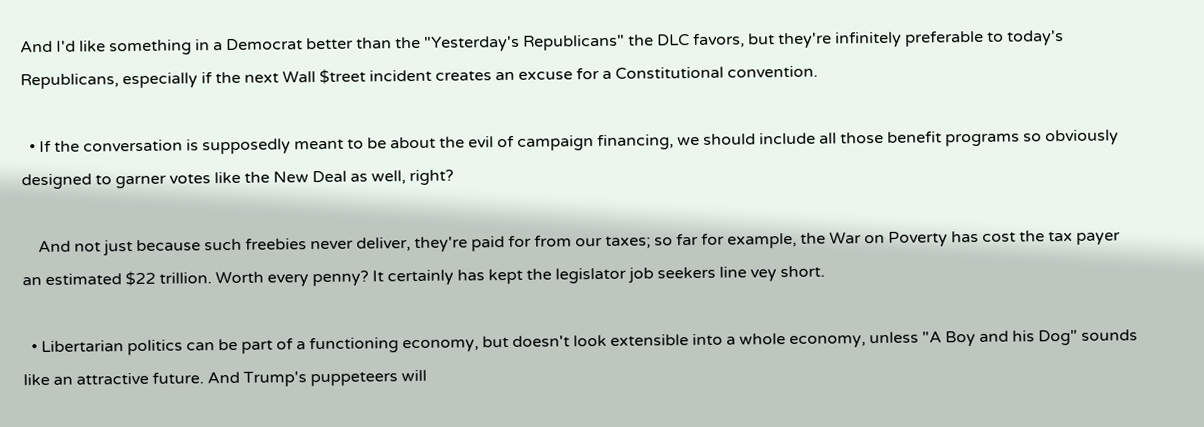And I'd like something in a Democrat better than the "Yesterday's Republicans" the DLC favors, but they're infinitely preferable to today's Republicans, especially if the next Wall $treet incident creates an excuse for a Constitutional convention.

  • If the conversation is supposedly meant to be about the evil of campaign financing, we should include all those benefit programs so obviously designed to garner votes like the New Deal as well, right?

    And not just because such freebies never deliver, they're paid for from our taxes; so far for example, the War on Poverty has cost the tax payer an estimated $22 trillion. Worth every penny? It certainly has kept the legislator job seekers line vey short.

  • Libertarian politics can be part of a functioning economy, but doesn't look extensible into a whole economy, unless "A Boy and his Dog" sounds like an attractive future. And Trump's puppeteers will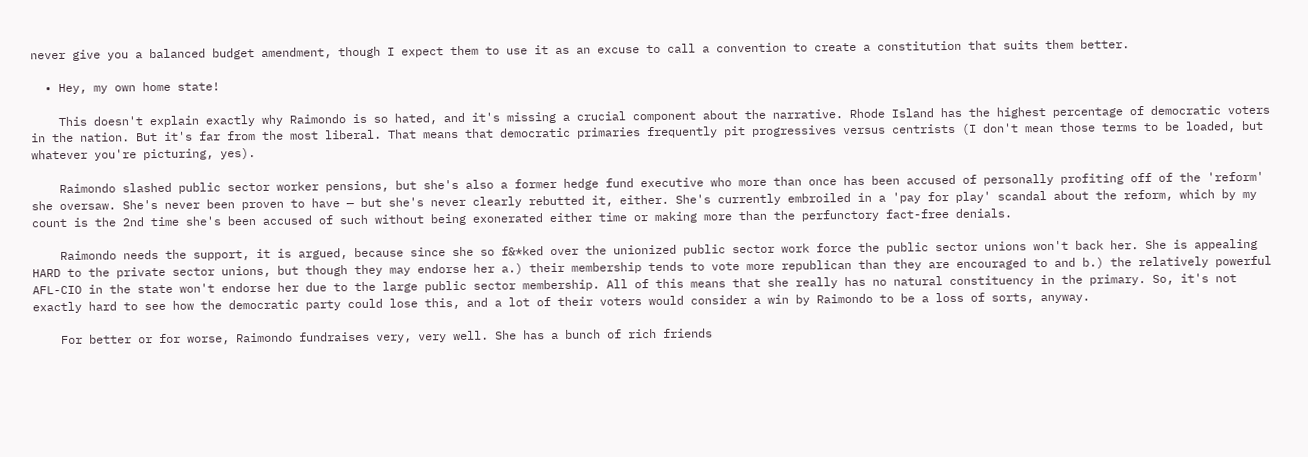never give you a balanced budget amendment, though I expect them to use it as an excuse to call a convention to create a constitution that suits them better.

  • Hey, my own home state!

    This doesn't explain exactly why Raimondo is so hated, and it's missing a crucial component about the narrative. Rhode Island has the highest percentage of democratic voters in the nation. But it's far from the most liberal. That means that democratic primaries frequently pit progressives versus centrists (I don't mean those terms to be loaded, but whatever you're picturing, yes).

    Raimondo slashed public sector worker pensions, but she's also a former hedge fund executive who more than once has been accused of personally profiting off of the 'reform' she oversaw. She's never been proven to have — but she's never clearly rebutted it, either. She's currently embroiled in a 'pay for play' scandal about the reform, which by my count is the 2nd time she's been accused of such without being exonerated either time or making more than the perfunctory fact-free denials.

    Raimondo needs the support, it is argued, because since she so f&*ked over the unionized public sector work force the public sector unions won't back her. She is appealing HARD to the private sector unions, but though they may endorse her a.) their membership tends to vote more republican than they are encouraged to and b.) the relatively powerful AFL-CIO in the state won't endorse her due to the large public sector membership. All of this means that she really has no natural constituency in the primary. So, it's not exactly hard to see how the democratic party could lose this, and a lot of their voters would consider a win by Raimondo to be a loss of sorts, anyway.

    For better or for worse, Raimondo fundraises very, very well. She has a bunch of rich friends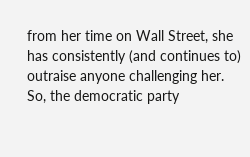from her time on Wall Street, she has consistently (and continues to) outraise anyone challenging her. So, the democratic party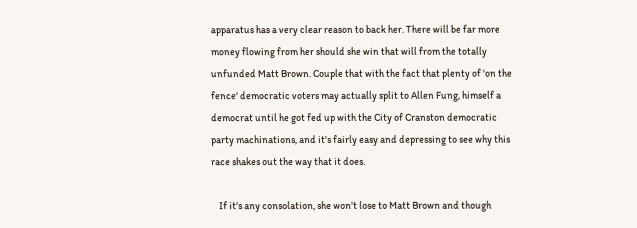apparatus has a very clear reason to back her. There will be far more money flowing from her should she win that will from the totally unfunded Matt Brown. Couple that with the fact that plenty of 'on the fence' democratic voters may actually split to Allen Fung, himself a democrat until he got fed up with the City of Cranston democratic party machinations, and it's fairly easy and depressing to see why this race shakes out the way that it does.

    If it's any consolation, she won't lose to Matt Brown and though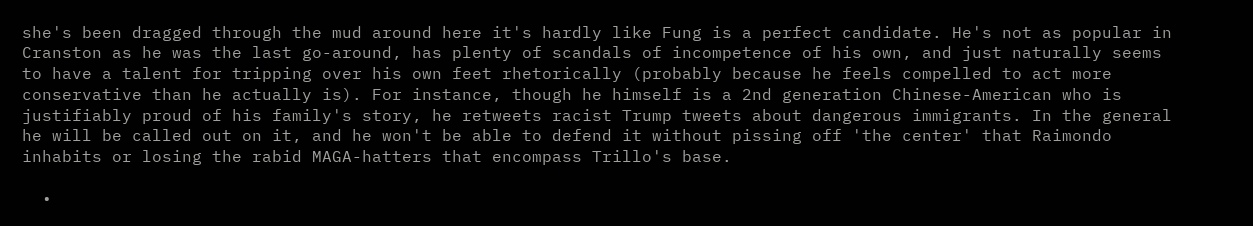she's been dragged through the mud around here it's hardly like Fung is a perfect candidate. He's not as popular in Cranston as he was the last go-around, has plenty of scandals of incompetence of his own, and just naturally seems to have a talent for tripping over his own feet rhetorically (probably because he feels compelled to act more conservative than he actually is). For instance, though he himself is a 2nd generation Chinese-American who is justifiably proud of his family's story, he retweets racist Trump tweets about dangerous immigrants. In the general he will be called out on it, and he won't be able to defend it without pissing off 'the center' that Raimondo inhabits or losing the rabid MAGA-hatters that encompass Trillo's base.

  •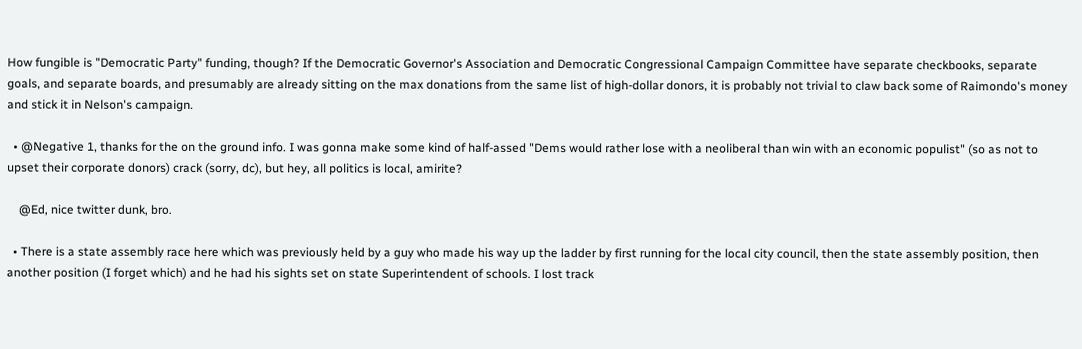How fungible is "Democratic Party" funding, though? If the Democratic Governor's Association and Democratic Congressional Campaign Committee have separate checkbooks, separate goals, and separate boards, and presumably are already sitting on the max donations from the same list of high-dollar donors, it is probably not trivial to claw back some of Raimondo's money and stick it in Nelson's campaign.

  • @Negative 1, thanks for the on the ground info. I was gonna make some kind of half-assed "Dems would rather lose with a neoliberal than win with an economic populist" (so as not to upset their corporate donors) crack (sorry, dc), but hey, all politics is local, amirite?

    @Ed, nice twitter dunk, bro.

  • There is a state assembly race here which was previously held by a guy who made his way up the ladder by first running for the local city council, then the state assembly position, then another position (I forget which) and he had his sights set on state Superintendent of schools. I lost track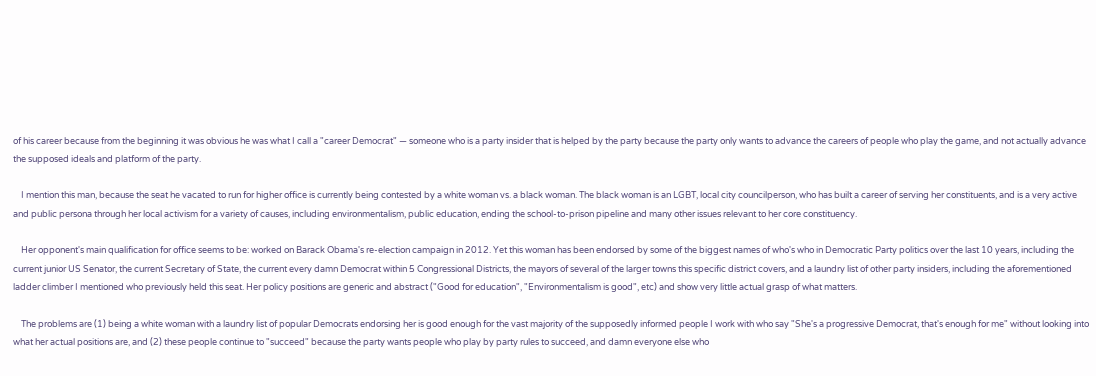of his career because from the beginning it was obvious he was what I call a "career Democrat" — someone who is a party insider that is helped by the party because the party only wants to advance the careers of people who play the game, and not actually advance the supposed ideals and platform of the party.

    I mention this man, because the seat he vacated to run for higher office is currently being contested by a white woman vs. a black woman. The black woman is an LGBT, local city councilperson, who has built a career of serving her constituents, and is a very active and public persona through her local activism for a variety of causes, including environmentalism, public education, ending the school-to-prison pipeline and many other issues relevant to her core constituency.

    Her opponent's main qualification for office seems to be: worked on Barack Obama's re-election campaign in 2012. Yet this woman has been endorsed by some of the biggest names of who's who in Democratic Party politics over the last 10 years, including the current junior US Senator, the current Secretary of State, the current every damn Democrat within 5 Congressional Districts, the mayors of several of the larger towns this specific district covers, and a laundry list of other party insiders, including the aforementioned ladder climber I mentioned who previously held this seat. Her policy positions are generic and abstract ("Good for education", "Environmentalism is good", etc) and show very little actual grasp of what matters.

    The problems are (1) being a white woman with a laundry list of popular Democrats endorsing her is good enough for the vast majority of the supposedly informed people I work with who say "She's a progressive Democrat, that's enough for me" without looking into what her actual positions are, and (2) these people continue to "succeed" because the party wants people who play by party rules to succeed, and damn everyone else who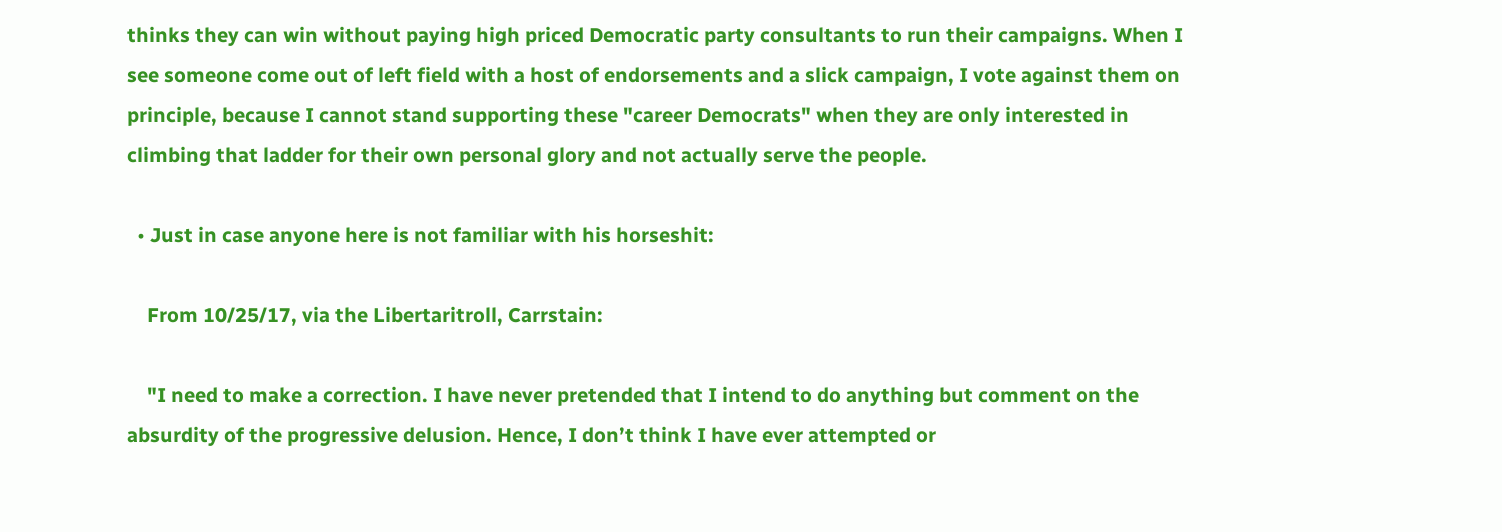thinks they can win without paying high priced Democratic party consultants to run their campaigns. When I see someone come out of left field with a host of endorsements and a slick campaign, I vote against them on principle, because I cannot stand supporting these "career Democrats" when they are only interested in climbing that ladder for their own personal glory and not actually serve the people.

  • Just in case anyone here is not familiar with his horseshit:

    From 10/25/17, via the Libertaritroll, Carrstain:

    "I need to make a correction. I have never pretended that I intend to do anything but comment on the absurdity of the progressive delusion. Hence, I don’t think I have ever attempted or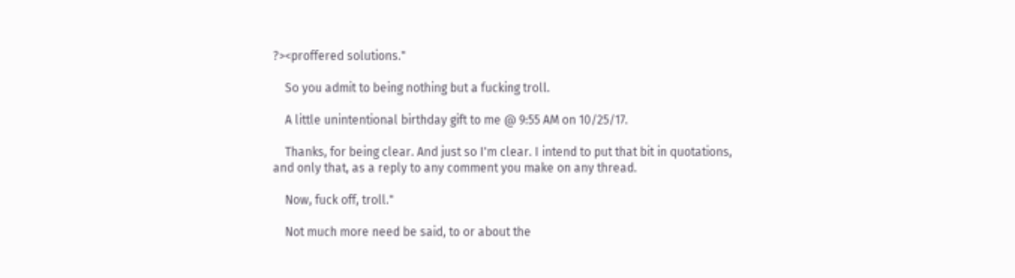?><proffered solutions."

    So you admit to being nothing but a fucking troll.

    A little unintentional birthday gift to me @ 9:55 AM on 10/25/17.

    Thanks, for being clear. And just so I'm clear. I intend to put that bit in quotations, and only that, as a reply to any comment you make on any thread.

    Now, fuck off, troll."

    Not much more need be said, to or about the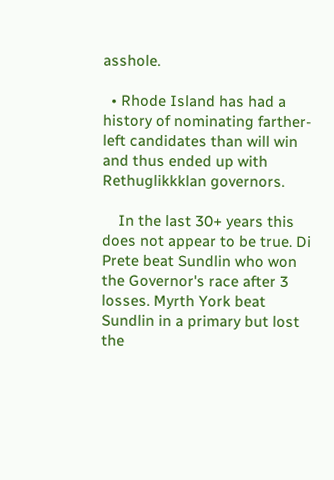asshole.

  • Rhode Island has had a history of nominating farther-left candidates than will win and thus ended up with Rethuglikkklan governors.

    In the last 30+ years this does not appear to be true. Di Prete beat Sundlin who won the Governor's race after 3 losses. Myrth York beat Sundlin in a primary but lost the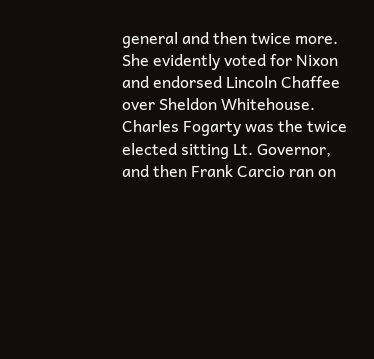general and then twice more. She evidently voted for Nixon and endorsed Lincoln Chaffee over Sheldon Whitehouse. Charles Fogarty was the twice elected sitting Lt. Governor, and then Frank Carcio ran on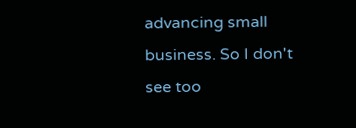advancing small business. So I don't see too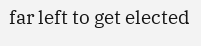far left to get elected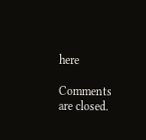here

Comments are closed.